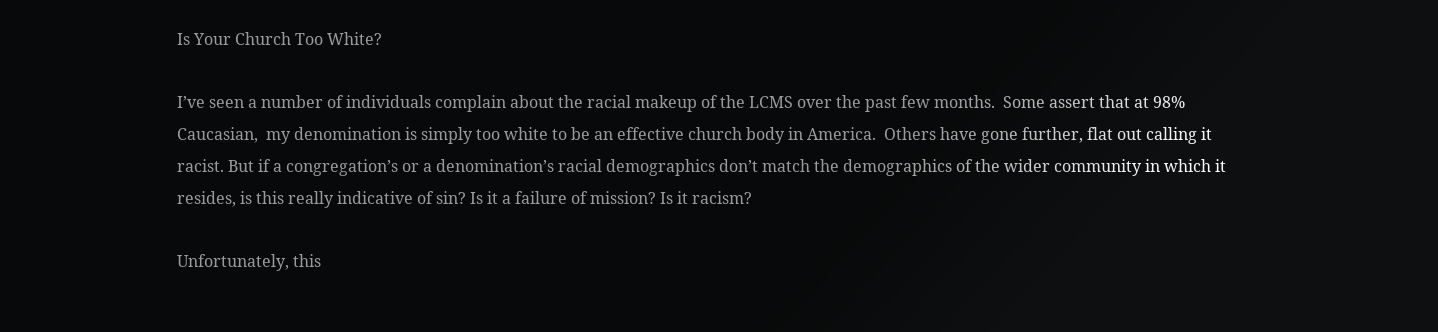Is Your Church Too White?

I’ve seen a number of individuals complain about the racial makeup of the LCMS over the past few months.  Some assert that at 98% Caucasian,  my denomination is simply too white to be an effective church body in America.  Others have gone further, flat out calling it racist. But if a congregation’s or a denomination’s racial demographics don’t match the demographics of the wider community in which it resides, is this really indicative of sin? Is it a failure of mission? Is it racism?

Unfortunately, this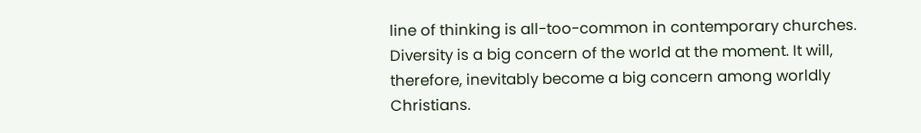line of thinking is all-too-common in contemporary churches. Diversity is a big concern of the world at the moment. It will, therefore, inevitably become a big concern among worldly Christians.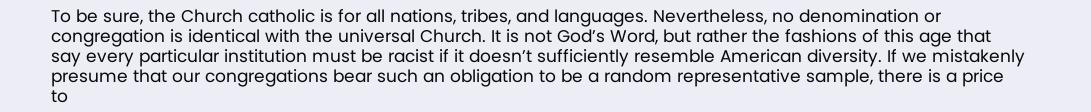To be sure, the Church catholic is for all nations, tribes, and languages. Nevertheless, no denomination or congregation is identical with the universal Church. It is not God’s Word, but rather the fashions of this age that say every particular institution must be racist if it doesn’t sufficiently resemble American diversity. If we mistakenly presume that our congregations bear such an obligation to be a random representative sample, there is a price to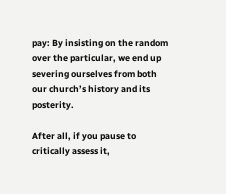pay: By insisting on the random over the particular, we end up severing ourselves from both our church’s history and its posterity.

After all, if you pause to critically assess it,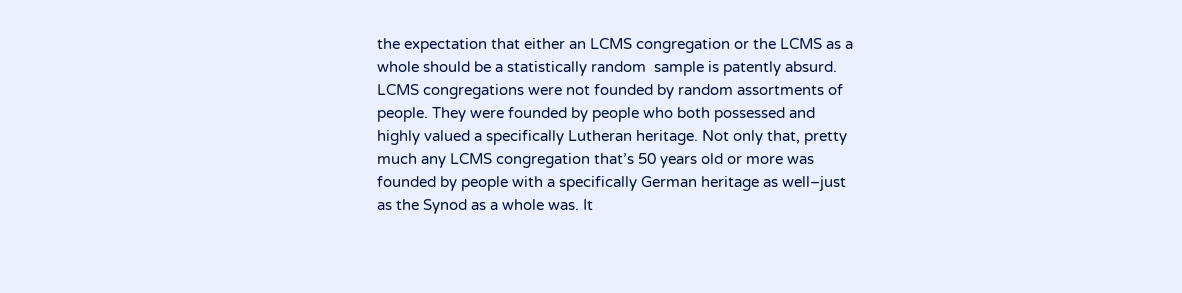the expectation that either an LCMS congregation or the LCMS as a whole should be a statistically random  sample is patently absurd. LCMS congregations were not founded by random assortments of people. They were founded by people who both possessed and highly valued a specifically Lutheran heritage. Not only that, pretty much any LCMS congregation that’s 50 years old or more was founded by people with a specifically German heritage as well–just as the Synod as a whole was. It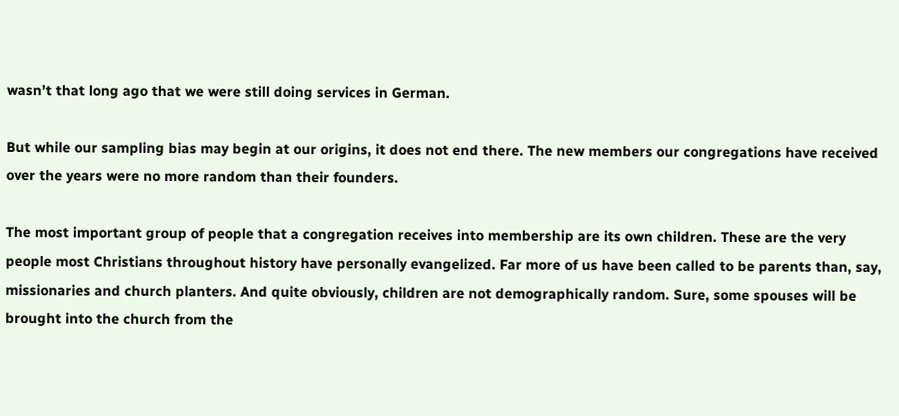wasn’t that long ago that we were still doing services in German.

But while our sampling bias may begin at our origins, it does not end there. The new members our congregations have received over the years were no more random than their founders.

The most important group of people that a congregation receives into membership are its own children. These are the very people most Christians throughout history have personally evangelized. Far more of us have been called to be parents than, say, missionaries and church planters. And quite obviously, children are not demographically random. Sure, some spouses will be brought into the church from the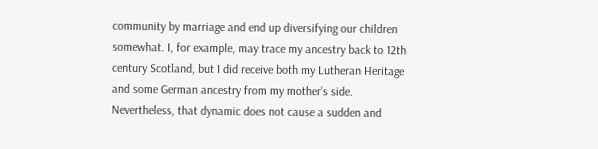community by marriage and end up diversifying our children somewhat. I, for example, may trace my ancestry back to 12th century Scotland, but I did receive both my Lutheran Heritage and some German ancestry from my mother’s side. Nevertheless, that dynamic does not cause a sudden and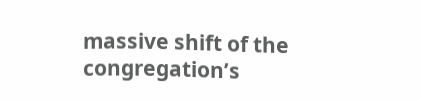massive shift of the congregation’s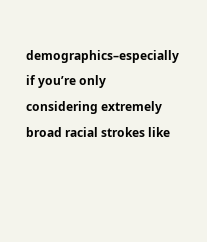demographics–especially if you’re only considering extremely broad racial strokes like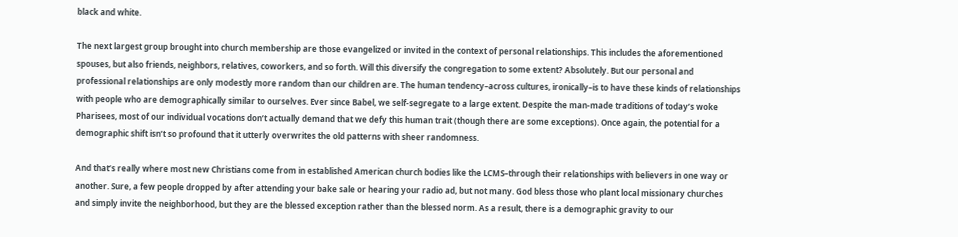black and white.

The next largest group brought into church membership are those evangelized or invited in the context of personal relationships. This includes the aforementioned spouses, but also friends, neighbors, relatives, coworkers, and so forth. Will this diversify the congregation to some extent? Absolutely. But our personal and professional relationships are only modestly more random than our children are. The human tendency–across cultures, ironically–is to have these kinds of relationships with people who are demographically similar to ourselves. Ever since Babel, we self-segregate to a large extent. Despite the man-made traditions of today’s woke Pharisees, most of our individual vocations don’t actually demand that we defy this human trait (though there are some exceptions). Once again, the potential for a demographic shift isn’t so profound that it utterly overwrites the old patterns with sheer randomness.

And that’s really where most new Christians come from in established American church bodies like the LCMS–through their relationships with believers in one way or another. Sure, a few people dropped by after attending your bake sale or hearing your radio ad, but not many. God bless those who plant local missionary churches and simply invite the neighborhood, but they are the blessed exception rather than the blessed norm. As a result, there is a demographic gravity to our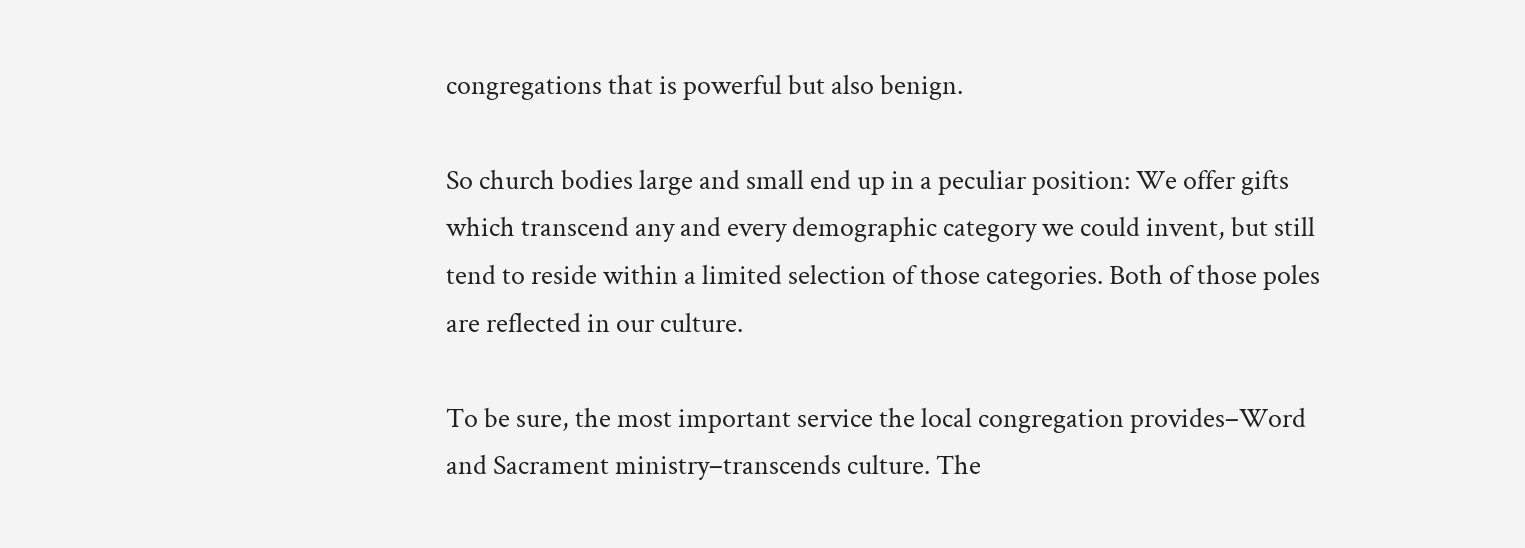congregations that is powerful but also benign.

So church bodies large and small end up in a peculiar position: We offer gifts which transcend any and every demographic category we could invent, but still tend to reside within a limited selection of those categories. Both of those poles are reflected in our culture.

To be sure, the most important service the local congregation provides–Word and Sacrament ministry–transcends culture. The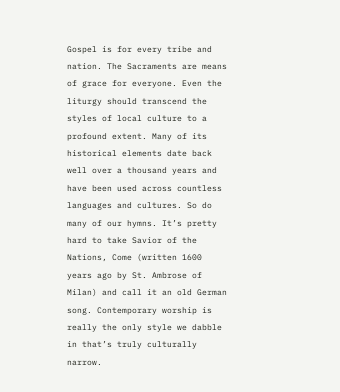Gospel is for every tribe and nation. The Sacraments are means of grace for everyone. Even the liturgy should transcend the styles of local culture to a profound extent. Many of its historical elements date back well over a thousand years and have been used across countless languages and cultures. So do many of our hymns. It’s pretty hard to take Savior of the Nations, Come (written 1600 years ago by St. Ambrose of Milan) and call it an old German song. Contemporary worship is really the only style we dabble in that’s truly culturally narrow.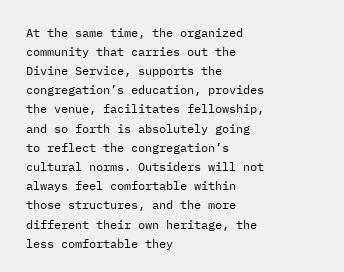At the same time, the organized community that carries out the Divine Service, supports the congregation’s education, provides the venue, facilitates fellowship, and so forth is absolutely going to reflect the congregation’s cultural norms. Outsiders will not always feel comfortable within those structures, and the more different their own heritage, the less comfortable they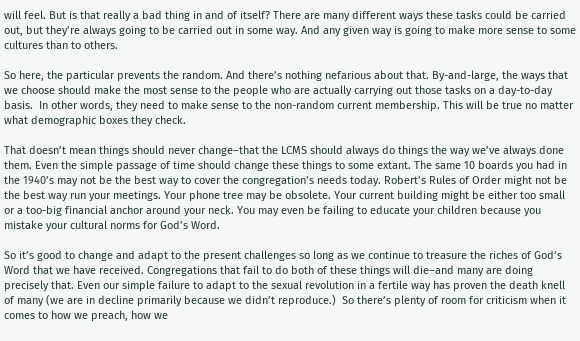will feel. But is that really a bad thing in and of itself? There are many different ways these tasks could be carried out, but they’re always going to be carried out in some way. And any given way is going to make more sense to some cultures than to others.

So here, the particular prevents the random. And there’s nothing nefarious about that. By-and-large, the ways that we choose should make the most sense to the people who are actually carrying out those tasks on a day-to-day basis.  In other words, they need to make sense to the non-random current membership. This will be true no matter what demographic boxes they check.

That doesn’t mean things should never change–that the LCMS should always do things the way we’ve always done them. Even the simple passage of time should change these things to some extant. The same 10 boards you had in the 1940’s may not be the best way to cover the congregation’s needs today. Robert’s Rules of Order might not be the best way run your meetings. Your phone tree may be obsolete. Your current building might be either too small or a too-big financial anchor around your neck. You may even be failing to educate your children because you mistake your cultural norms for God’s Word.

So it’s good to change and adapt to the present challenges so long as we continue to treasure the riches of God’s Word that we have received. Congregations that fail to do both of these things will die–and many are doing precisely that. Even our simple failure to adapt to the sexual revolution in a fertile way has proven the death knell of many (we are in decline primarily because we didn’t reproduce.)  So there’s plenty of room for criticism when it comes to how we preach, how we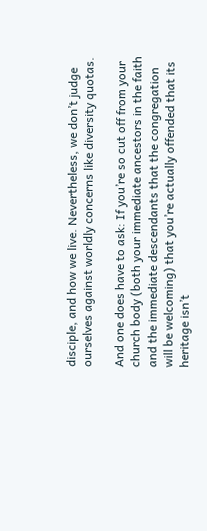disciple, and how we live. Nevertheless, we don’t judge ourselves against worldly concerns like diversity quotas.

And one does have to ask: If you’re so cut off from your church body (both your immediate ancestors in the faith and the immediate descendants that the congregation will be welcoming) that you’re actually offended that its heritage isn’t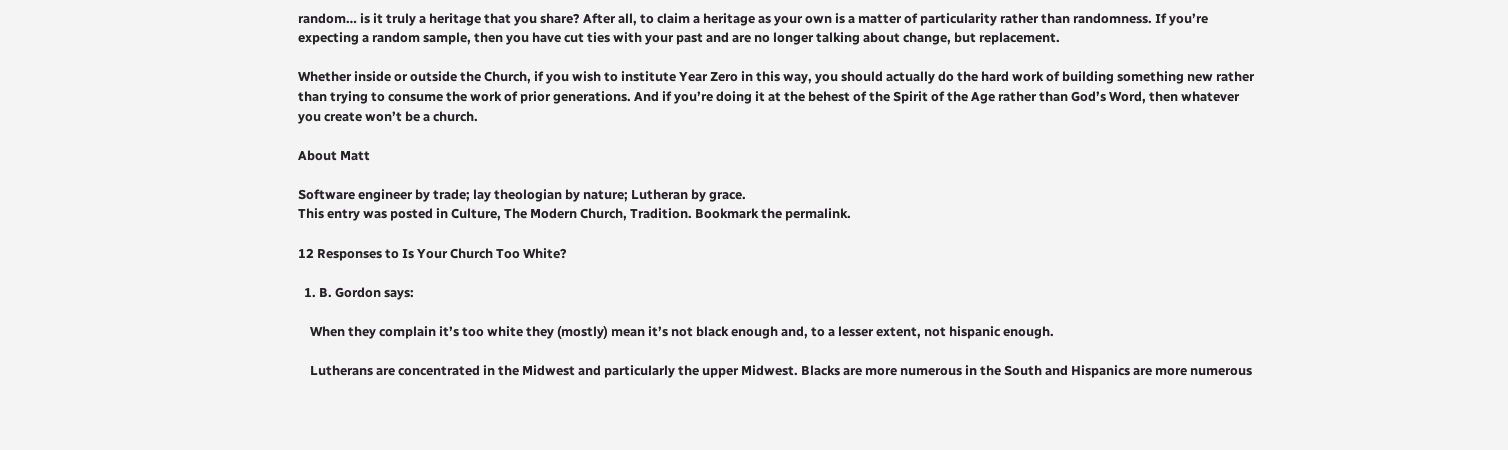random… is it truly a heritage that you share? After all, to claim a heritage as your own is a matter of particularity rather than randomness. If you’re expecting a random sample, then you have cut ties with your past and are no longer talking about change, but replacement.

Whether inside or outside the Church, if you wish to institute Year Zero in this way, you should actually do the hard work of building something new rather than trying to consume the work of prior generations. And if you’re doing it at the behest of the Spirit of the Age rather than God’s Word, then whatever you create won’t be a church.

About Matt

Software engineer by trade; lay theologian by nature; Lutheran by grace.
This entry was posted in Culture, The Modern Church, Tradition. Bookmark the permalink.

12 Responses to Is Your Church Too White?

  1. B. Gordon says:

    When they complain it’s too white they (mostly) mean it’s not black enough and, to a lesser extent, not hispanic enough.

    Lutherans are concentrated in the Midwest and particularly the upper Midwest. Blacks are more numerous in the South and Hispanics are more numerous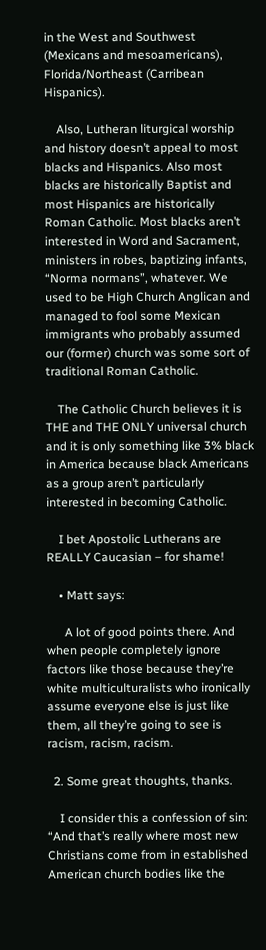in the West and Southwest (Mexicans and mesoamericans), Florida/Northeast (Carribean Hispanics).

    Also, Lutheran liturgical worship and history doesn’t appeal to most blacks and Hispanics. Also most blacks are historically Baptist and most Hispanics are historically Roman Catholic. Most blacks aren’t interested in Word and Sacrament, ministers in robes, baptizing infants, “Norma normans”, whatever. We used to be High Church Anglican and managed to fool some Mexican immigrants who probably assumed our (former) church was some sort of traditional Roman Catholic.

    The Catholic Church believes it is THE and THE ONLY universal church and it is only something like 3% black in America because black Americans as a group aren’t particularly interested in becoming Catholic.

    I bet Apostolic Lutherans are REALLY Caucasian – for shame!

    • Matt says:

      A lot of good points there. And when people completely ignore factors like those because they’re white multiculturalists who ironically assume everyone else is just like them, all they’re going to see is racism, racism, racism.

  2. Some great thoughts, thanks.

    I consider this a confession of sin: “And that’s really where most new Christians come from in established American church bodies like the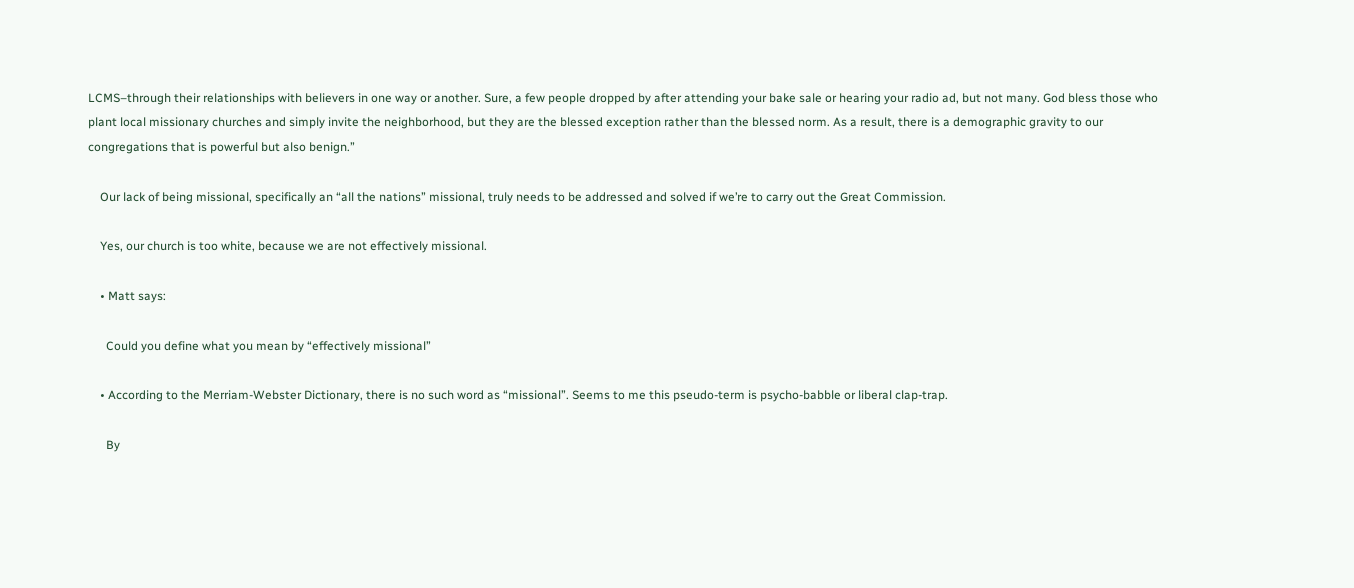LCMS–through their relationships with believers in one way or another. Sure, a few people dropped by after attending your bake sale or hearing your radio ad, but not many. God bless those who plant local missionary churches and simply invite the neighborhood, but they are the blessed exception rather than the blessed norm. As a result, there is a demographic gravity to our congregations that is powerful but also benign.”

    Our lack of being missional, specifically an “all the nations” missional, truly needs to be addressed and solved if we’re to carry out the Great Commission.

    Yes, our church is too white, because we are not effectively missional.

    • Matt says:

      Could you define what you mean by “effectively missional”

    • According to the Merriam-Webster Dictionary, there is no such word as “missional”. Seems to me this pseudo-term is psycho-babble or liberal clap-trap.

      By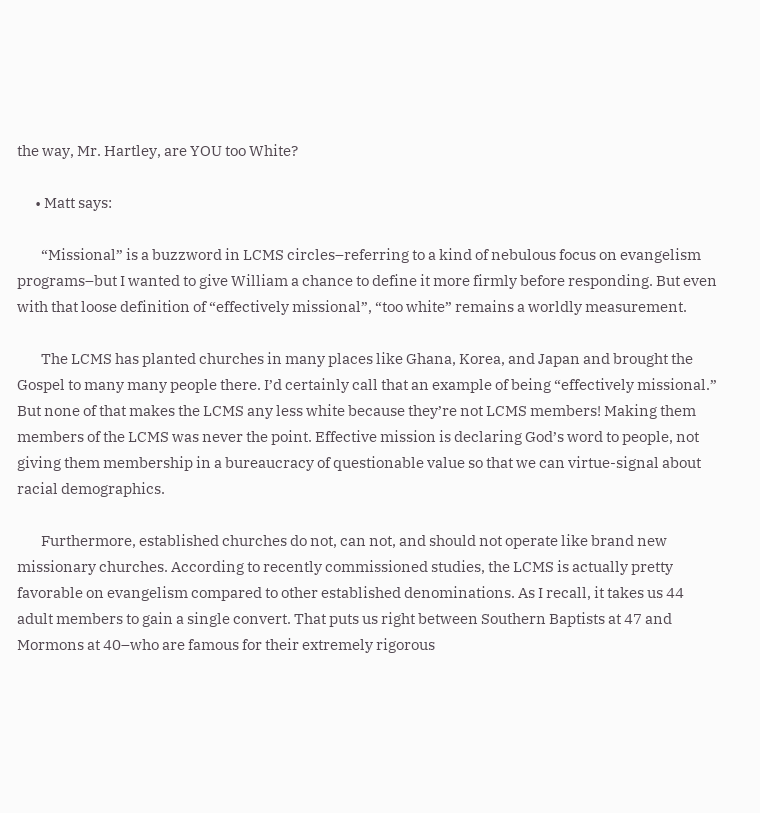the way, Mr. Hartley, are YOU too White?

      • Matt says:

        “Missional” is a buzzword in LCMS circles–referring to a kind of nebulous focus on evangelism programs–but I wanted to give William a chance to define it more firmly before responding. But even with that loose definition of “effectively missional”, “too white” remains a worldly measurement.

        The LCMS has planted churches in many places like Ghana, Korea, and Japan and brought the Gospel to many many people there. I’d certainly call that an example of being “effectively missional.” But none of that makes the LCMS any less white because they’re not LCMS members! Making them members of the LCMS was never the point. Effective mission is declaring God’s word to people, not giving them membership in a bureaucracy of questionable value so that we can virtue-signal about racial demographics.

        Furthermore, established churches do not, can not, and should not operate like brand new missionary churches. According to recently commissioned studies, the LCMS is actually pretty favorable on evangelism compared to other established denominations. As I recall, it takes us 44 adult members to gain a single convert. That puts us right between Southern Baptists at 47 and Mormons at 40–who are famous for their extremely rigorous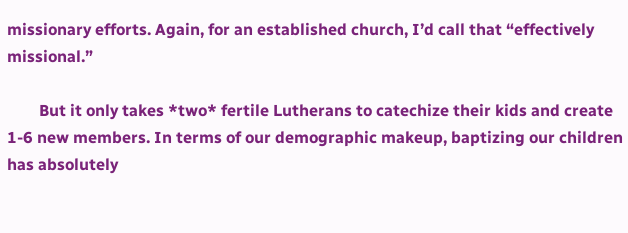missionary efforts. Again, for an established church, I’d call that “effectively missional.”

        But it only takes *two* fertile Lutherans to catechize their kids and create 1-6 new members. In terms of our demographic makeup, baptizing our children has absolutely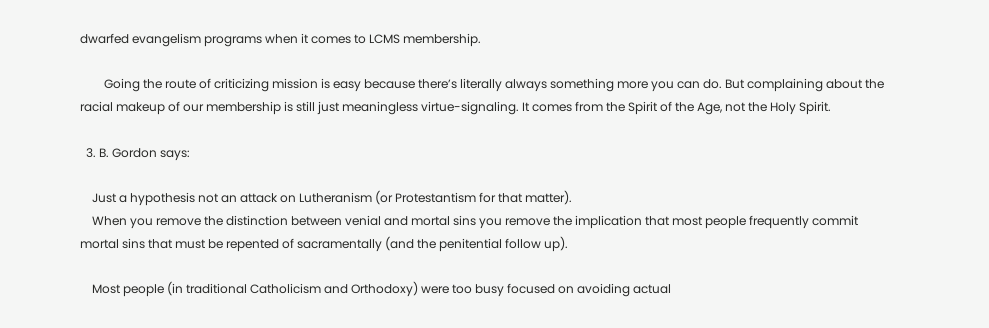dwarfed evangelism programs when it comes to LCMS membership.

        Going the route of criticizing mission is easy because there’s literally always something more you can do. But complaining about the racial makeup of our membership is still just meaningless virtue-signaling. It comes from the Spirit of the Age, not the Holy Spirit.

  3. B. Gordon says:

    Just a hypothesis not an attack on Lutheranism (or Protestantism for that matter).
    When you remove the distinction between venial and mortal sins you remove the implication that most people frequently commit mortal sins that must be repented of sacramentally (and the penitential follow up).

    Most people (in traditional Catholicism and Orthodoxy) were too busy focused on avoiding actual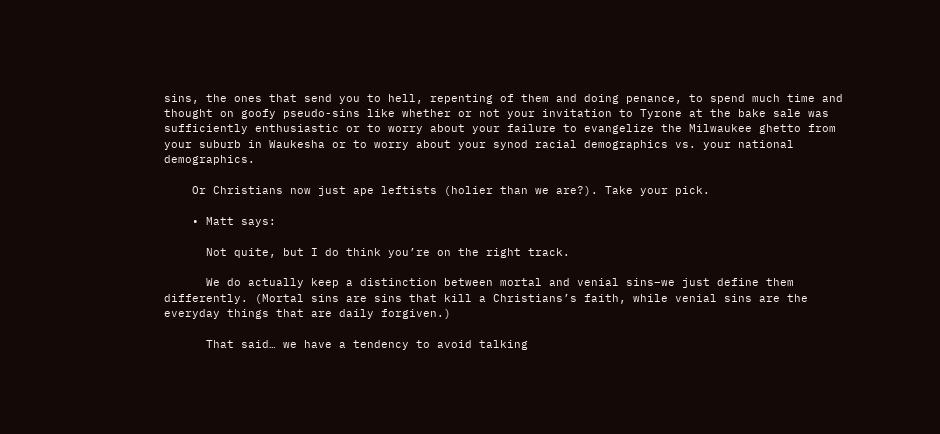sins, the ones that send you to hell, repenting of them and doing penance, to spend much time and thought on goofy pseudo-sins like whether or not your invitation to Tyrone at the bake sale was sufficiently enthusiastic or to worry about your failure to evangelize the Milwaukee ghetto from your suburb in Waukesha or to worry about your synod racial demographics vs. your national demographics.

    Or Christians now just ape leftists (holier than we are?). Take your pick.

    • Matt says:

      Not quite, but I do think you’re on the right track.

      We do actually keep a distinction between mortal and venial sins–we just define them differently. (Mortal sins are sins that kill a Christians’s faith, while venial sins are the everyday things that are daily forgiven.)

      That said… we have a tendency to avoid talking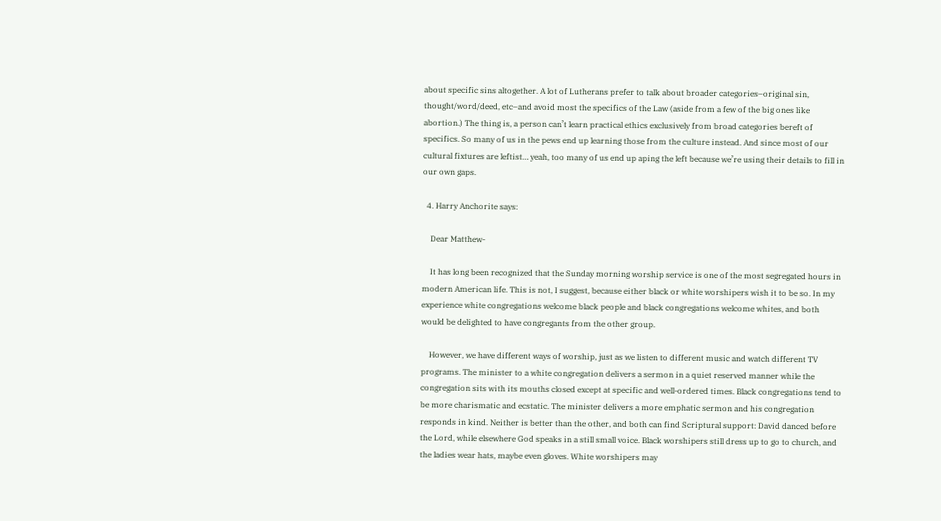about specific sins altogether. A lot of Lutherans prefer to talk about broader categories–original sin, thought/word/deed, etc–and avoid most the specifics of the Law (aside from a few of the big ones like abortion.) The thing is, a person can’t learn practical ethics exclusively from broad categories bereft of specifics. So many of us in the pews end up learning those from the culture instead. And since most of our cultural fixtures are leftist… yeah, too many of us end up aping the left because we’re using their details to fill in our own gaps.

  4. Harry Anchorite says:

    Dear Matthew-

    It has long been recognized that the Sunday morning worship service is one of the most segregated hours in modern American life. This is not, I suggest, because either black or white worshipers wish it to be so. In my experience white congregations welcome black people and black congregations welcome whites, and both would be delighted to have congregants from the other group.

    However, we have different ways of worship, just as we listen to different music and watch different TV programs. The minister to a white congregation delivers a sermon in a quiet reserved manner while the congregation sits with its mouths closed except at specific and well-ordered times. Black congregations tend to be more charismatic and ecstatic. The minister delivers a more emphatic sermon and his congregation responds in kind. Neither is better than the other, and both can find Scriptural support: David danced before the Lord, while elsewhere God speaks in a still small voice. Black worshipers still dress up to go to church, and the ladies wear hats, maybe even gloves. White worshipers may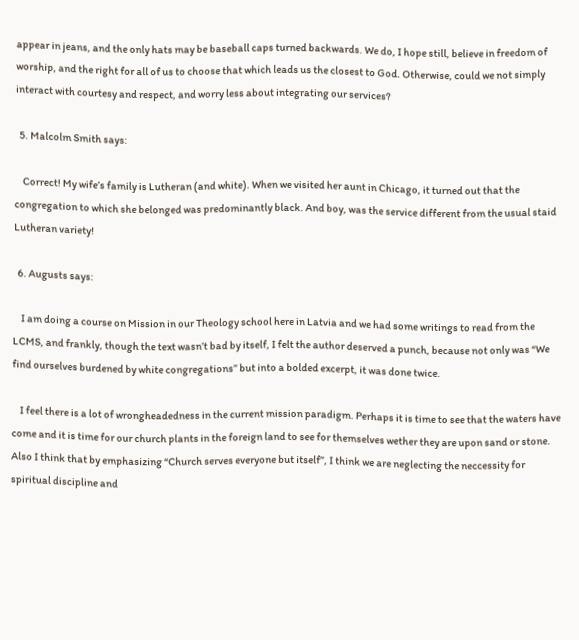appear in jeans, and the only hats may be baseball caps turned backwards. We do, I hope still, believe in freedom of worship, and the right for all of us to choose that which leads us the closest to God. Otherwise, could we not simply interact with courtesy and respect, and worry less about integrating our services?

  5. Malcolm Smith says:

    Correct! My wife’s family is Lutheran (and white). When we visited her aunt in Chicago, it turned out that the congregation to which she belonged was predominantly black. And boy, was the service different from the usual staid Lutheran variety!

  6. Augusts says:

    I am doing a course on Mission in our Theology school here in Latvia and we had some writings to read from the LCMS, and frankly, though the text wasn’t bad by itself, I felt the author deserved a punch, because not only was “We find ourselves burdened by white congregations” but into a bolded excerpt, it was done twice.

    I feel there is a lot of wrongheadedness in the current mission paradigm. Perhaps it is time to see that the waters have come and it is time for our church plants in the foreign land to see for themselves wether they are upon sand or stone. Also I think that by emphasizing “Church serves everyone but itself”, I think we are neglecting the neccessity for spiritual discipline and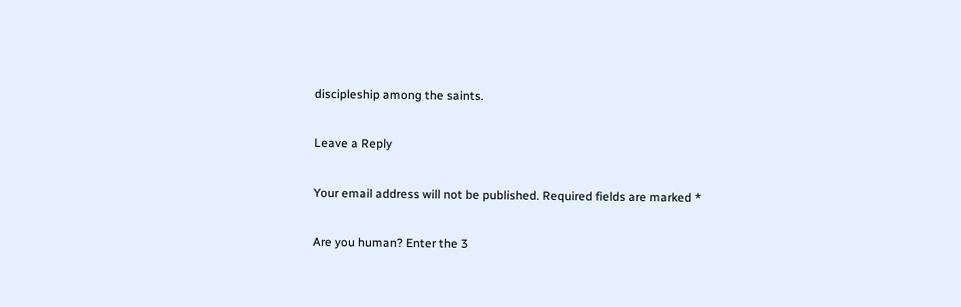discipleship among the saints.

Leave a Reply

Your email address will not be published. Required fields are marked *

Are you human? Enter the 3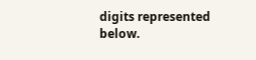digits represented below.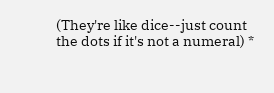(They're like dice--just count the dots if it's not a numeral) *